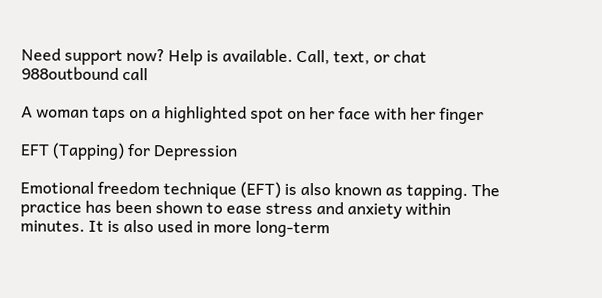Need support now? Help is available. Call, text, or chat 988outbound call

A woman taps on a highlighted spot on her face with her finger

EFT (Tapping) for Depression

Emotional freedom technique (EFT) is also known as tapping. The practice has been shown to ease stress and anxiety within minutes. It is also used in more long-term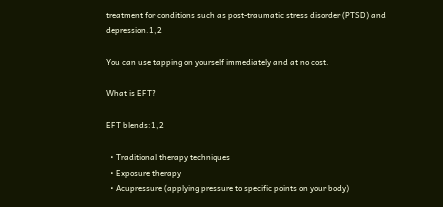treatment for conditions such as post-traumatic stress disorder (PTSD) and depression.1,2

You can use tapping on yourself immediately and at no cost.

What is EFT?

EFT blends:1,2

  • Traditional therapy techniques
  • Exposure therapy
  • Acupressure (applying pressure to specific points on your body)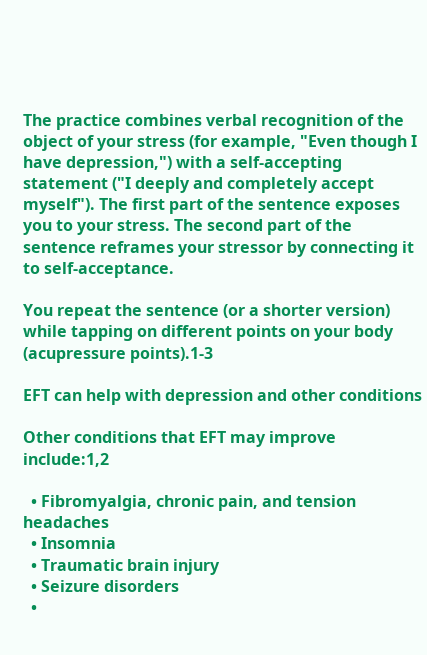The practice combines verbal recognition of the object of your stress (for example, "Even though I have depression,") with a self-accepting statement ("I deeply and completely accept myself"). The first part of the sentence exposes you to your stress. The second part of the sentence reframes your stressor by connecting it to self-acceptance.

You repeat the sentence (or a shorter version) while tapping on different points on your body (acupressure points).1-3

EFT can help with depression and other conditions

Other conditions that EFT may improve include:1,2

  • Fibromyalgia, chronic pain, and tension headaches
  • Insomnia
  • Traumatic brain injury
  • Seizure disorders
  •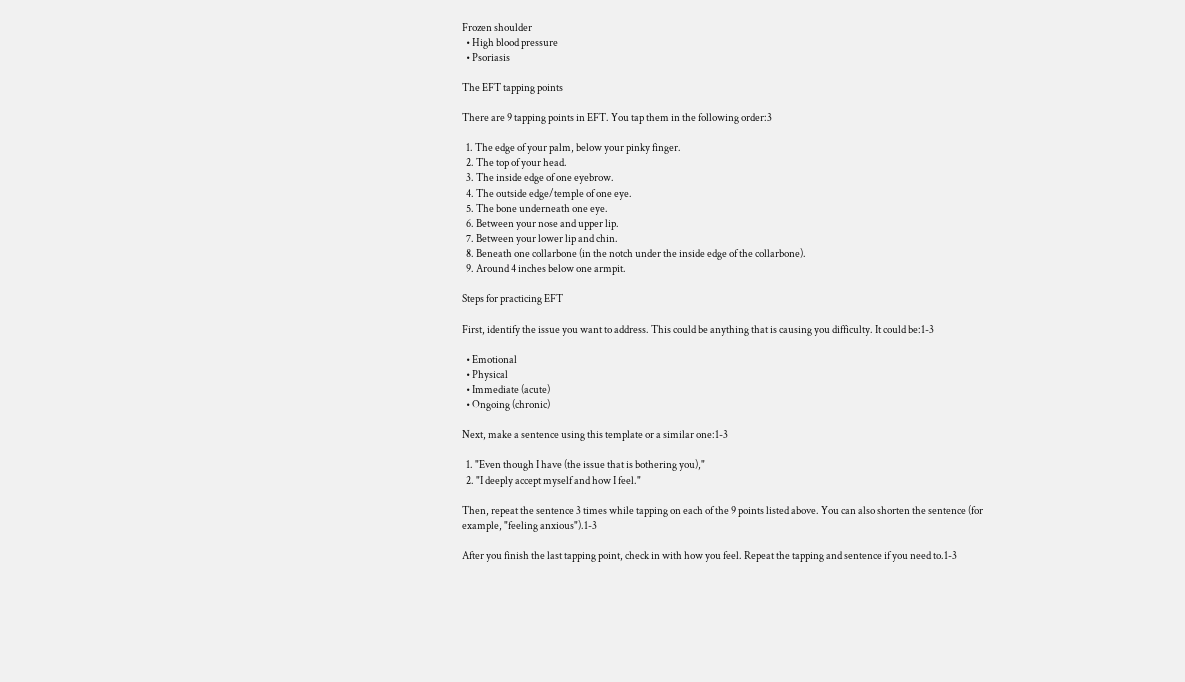Frozen shoulder
  • High blood pressure
  • Psoriasis

The EFT tapping points

There are 9 tapping points in EFT. You tap them in the following order:3

  1. The edge of your palm, below your pinky finger.
  2. The top of your head.
  3. The inside edge of one eyebrow.
  4. The outside edge/temple of one eye.
  5. The bone underneath one eye.
  6. Between your nose and upper lip.
  7. Between your lower lip and chin.
  8. Beneath one collarbone (in the notch under the inside edge of the collarbone).
  9. Around 4 inches below one armpit.

Steps for practicing EFT

First, identify the issue you want to address. This could be anything that is causing you difficulty. It could be:1-3

  • Emotional
  • Physical
  • Immediate (acute)
  • Ongoing (chronic)

Next, make a sentence using this template or a similar one:1-3

  1. "Even though I have (the issue that is bothering you),"
  2. "I deeply accept myself and how I feel."

Then, repeat the sentence 3 times while tapping on each of the 9 points listed above. You can also shorten the sentence (for example, "feeling anxious").1-3

After you finish the last tapping point, check in with how you feel. Repeat the tapping and sentence if you need to.1-3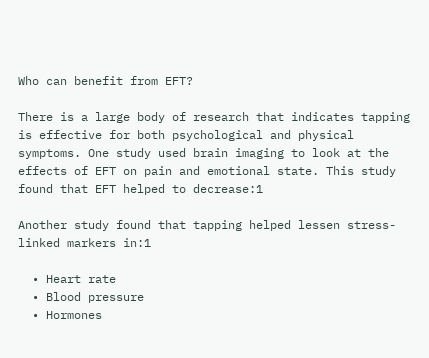Who can benefit from EFT?

There is a large body of research that indicates tapping is effective for both psychological and physical symptoms. One study used brain imaging to look at the effects of EFT on pain and emotional state. This study found that EFT helped to decrease:1

Another study found that tapping helped lessen stress-linked markers in:1

  • Heart rate
  • Blood pressure
  • Hormones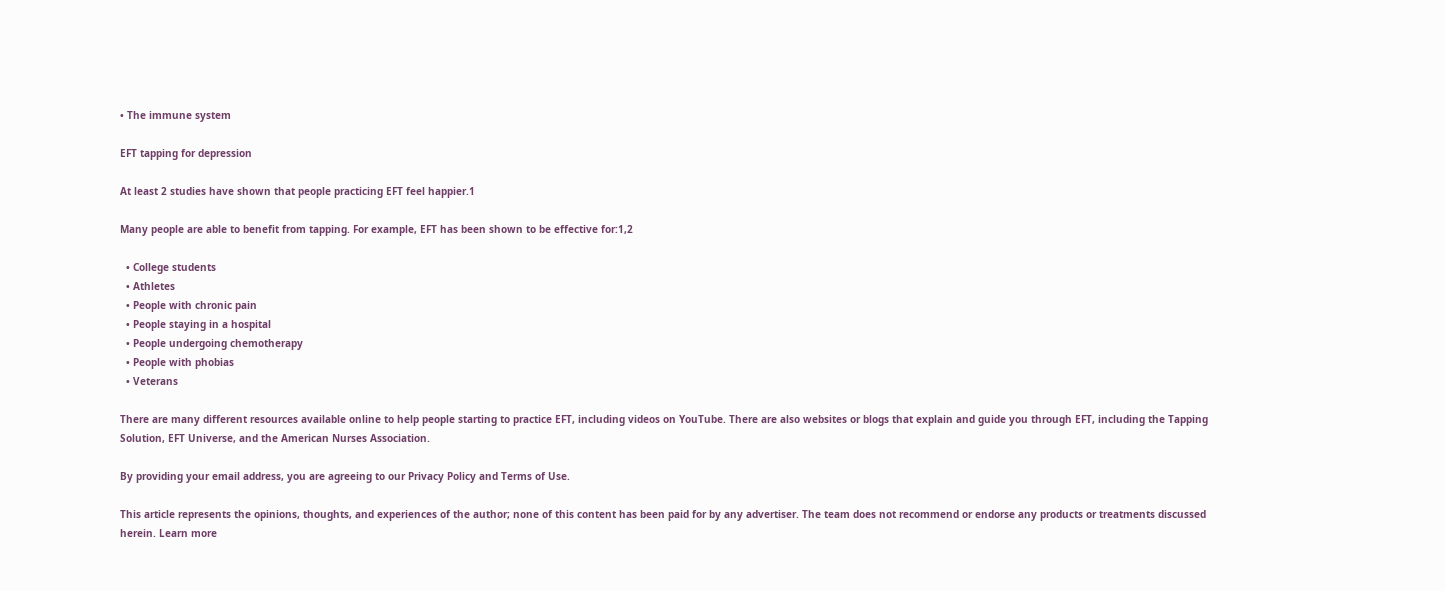• The immune system

EFT tapping for depression

At least 2 studies have shown that people practicing EFT feel happier.1

Many people are able to benefit from tapping. For example, EFT has been shown to be effective for:1,2

  • College students
  • Athletes
  • People with chronic pain
  • People staying in a hospital
  • People undergoing chemotherapy
  • People with phobias
  • Veterans

There are many different resources available online to help people starting to practice EFT, including videos on YouTube. There are also websites or blogs that explain and guide you through EFT, including the Tapping Solution, EFT Universe, and the American Nurses Association.

By providing your email address, you are agreeing to our Privacy Policy and Terms of Use.

This article represents the opinions, thoughts, and experiences of the author; none of this content has been paid for by any advertiser. The team does not recommend or endorse any products or treatments discussed herein. Learn more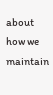about how we maintain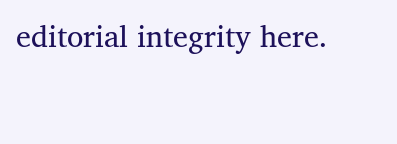editorial integrity here.